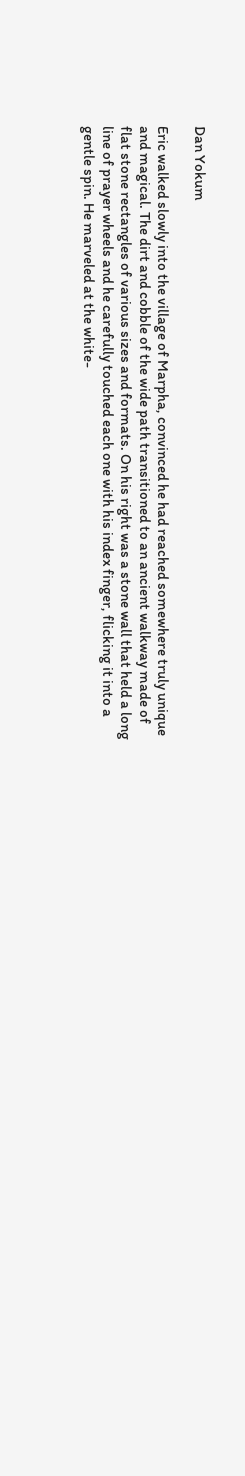Dan Yokum

Eric walked slowly into the village of Marpha, convinced he had reached somewhere truly unique and magical. The dirt and cobble of the wide path transitioned to an ancient walkway made of flat stone rectangles of various sizes and formats. On his right was a stone wall that held a long line of prayer wheels and he carefully touched each one with his index finger, flicking it into a gentle spin. He marveled at the white-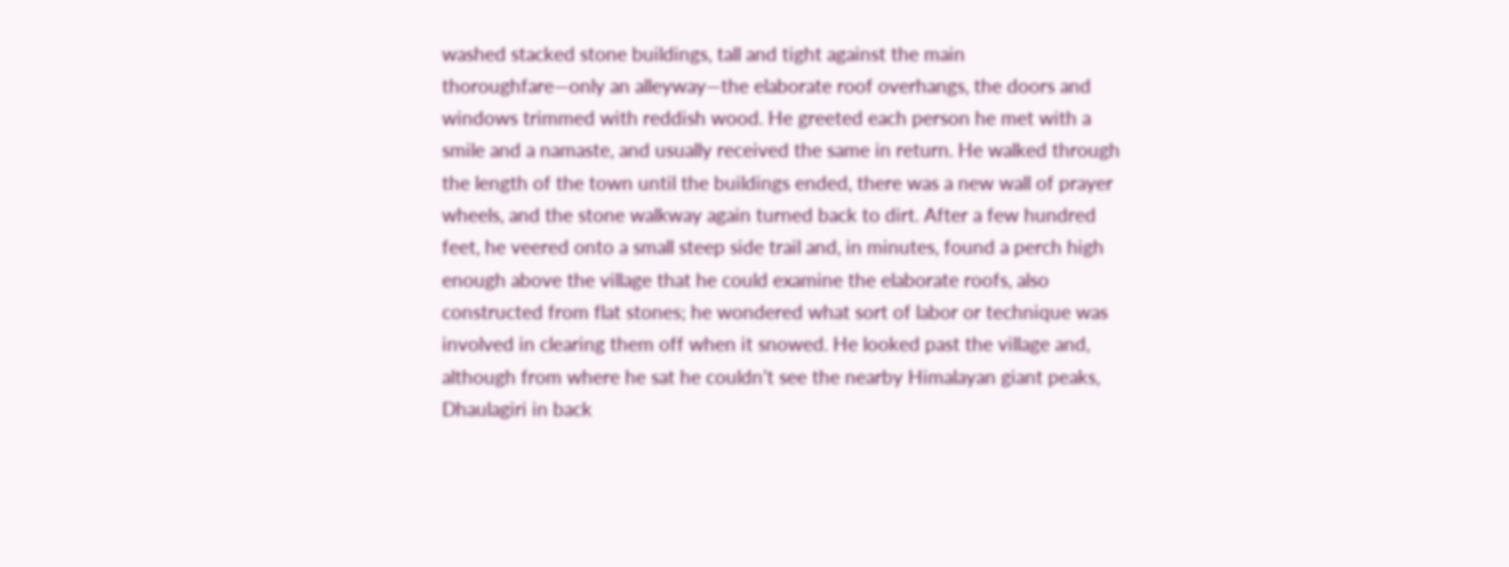washed stacked stone buildings, tall and tight against the main thoroughfare—only an alleyway—the elaborate roof overhangs, the doors and windows trimmed with reddish wood. He greeted each person he met with a smile and a namaste, and usually received the same in return. He walked through the length of the town until the buildings ended, there was a new wall of prayer wheels, and the stone walkway again turned back to dirt. After a few hundred feet, he veered onto a small steep side trail and, in minutes, found a perch high enough above the village that he could examine the elaborate roofs, also constructed from flat stones; he wondered what sort of labor or technique was involved in clearing them off when it snowed. He looked past the village and, although from where he sat he couldn’t see the nearby Himalayan giant peaks, Dhaulagiri in back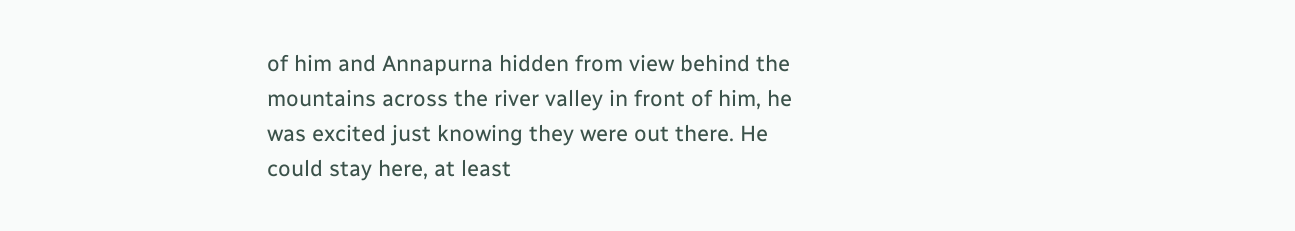of him and Annapurna hidden from view behind the mountains across the river valley in front of him, he was excited just knowing they were out there. He could stay here, at least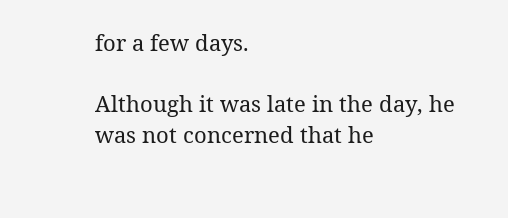for a few days.

Although it was late in the day, he was not concerned that he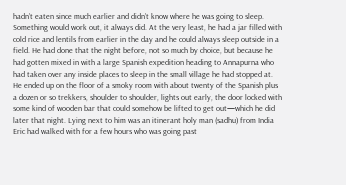hadn’t eaten since much earlier and didn’t know where he was going to sleep. Something would work out, it always did. At the very least, he had a jar filled with cold rice and lentils from earlier in the day and he could always sleep outside in a field. He had done that the night before, not so much by choice, but because he had gotten mixed in with a large Spanish expedition heading to Annapurna who had taken over any inside places to sleep in the small village he had stopped at. He ended up on the floor of a smoky room with about twenty of the Spanish plus a dozen or so trekkers, shoulder to shoulder, lights out early, the door locked with some kind of wooden bar that could somehow be lifted to get out—which he did later that night. Lying next to him was an itinerant holy man (sadhu) from India Eric had walked with for a few hours who was going past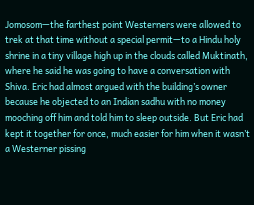Jomosom—the farthest point Westerners were allowed to trek at that time without a special permit—to a Hindu holy shrine in a tiny village high up in the clouds called Muktinath, where he said he was going to have a conversation with Shiva. Eric had almost argued with the building’s owner because he objected to an Indian sadhu with no money mooching off him and told him to sleep outside. But Eric had kept it together for once, much easier for him when it wasn’t a Westerner pissing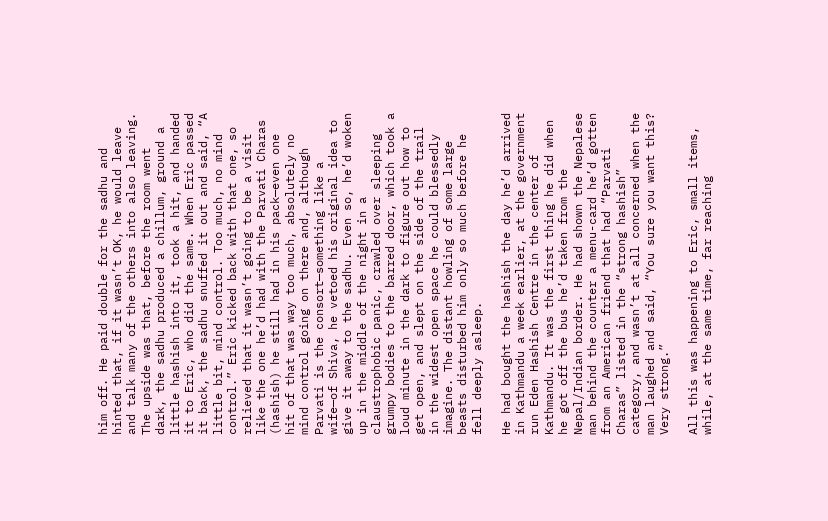him off. He paid double for the sadhu and hinted that, if it wasn’t OK, he would leave and talk many of the others into also leaving. The upside was that, before the room went dark, the sadhu produced a chillum, ground a little hashish into it, took a hit, and handed it to Eric, who did the same. When Eric passed it back, the sadhu snuffed it out and said, “A little bit, mind control. Too much, no mind control.” Eric kicked back with that one, so relieved that it wasn’t going to be a visit like the one he’d had with the Parvati Charas (hashish) he still had in his pack—even one hit of that was way too much, absolutely no mind control going on there and, although Parvati is the consort—something like a wife—of Shiva, he vetoed his original idea to give it away to the sadhu. Even so, he’d woken up in the middle of the night in a claustrophobic panic, crawled over sleeping grumpy bodies to the barred door, which took a loud minute in the dark to figure out how to get open, and slept on the side of the trail in the widest open space he could blessedly imagine. The distant howling of some large beasts disturbed him only so much before he fell deeply asleep.

He had bought the hashish the day he’d arrived in Kathmandu a week earlier, at the government run Eden Hashish Centre in the center of Kathmandu. It was the first thing he did when he got off the bus he’d taken from the Nepal/Indian border. He had shown the Nepalese man behind the counter a menu-card he’d gotten from an American friend that had “Parvati Charas” listed in the “strong hashish” category, and wasn’t at all concerned when the man laughed and said, “You sure you want this? Very strong.”

All this was happening to Eric, small items, while, at the same time, far reaching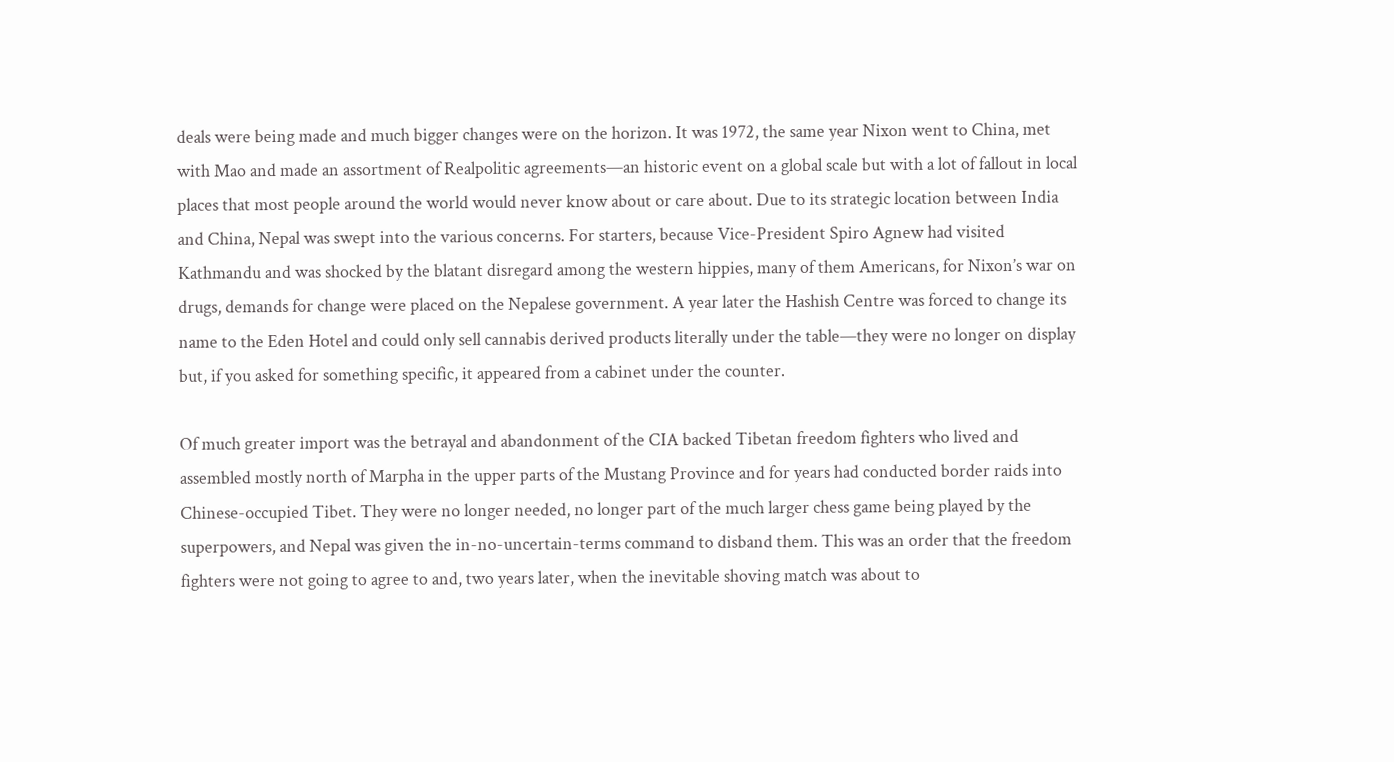deals were being made and much bigger changes were on the horizon. It was 1972, the same year Nixon went to China, met with Mao and made an assortment of Realpolitic agreements—an historic event on a global scale but with a lot of fallout in local places that most people around the world would never know about or care about. Due to its strategic location between India and China, Nepal was swept into the various concerns. For starters, because Vice-President Spiro Agnew had visited Kathmandu and was shocked by the blatant disregard among the western hippies, many of them Americans, for Nixon’s war on drugs, demands for change were placed on the Nepalese government. A year later the Hashish Centre was forced to change its name to the Eden Hotel and could only sell cannabis derived products literally under the table—they were no longer on display but, if you asked for something specific, it appeared from a cabinet under the counter.

Of much greater import was the betrayal and abandonment of the CIA backed Tibetan freedom fighters who lived and assembled mostly north of Marpha in the upper parts of the Mustang Province and for years had conducted border raids into Chinese-occupied Tibet. They were no longer needed, no longer part of the much larger chess game being played by the superpowers, and Nepal was given the in-no-uncertain-terms command to disband them. This was an order that the freedom fighters were not going to agree to and, two years later, when the inevitable shoving match was about to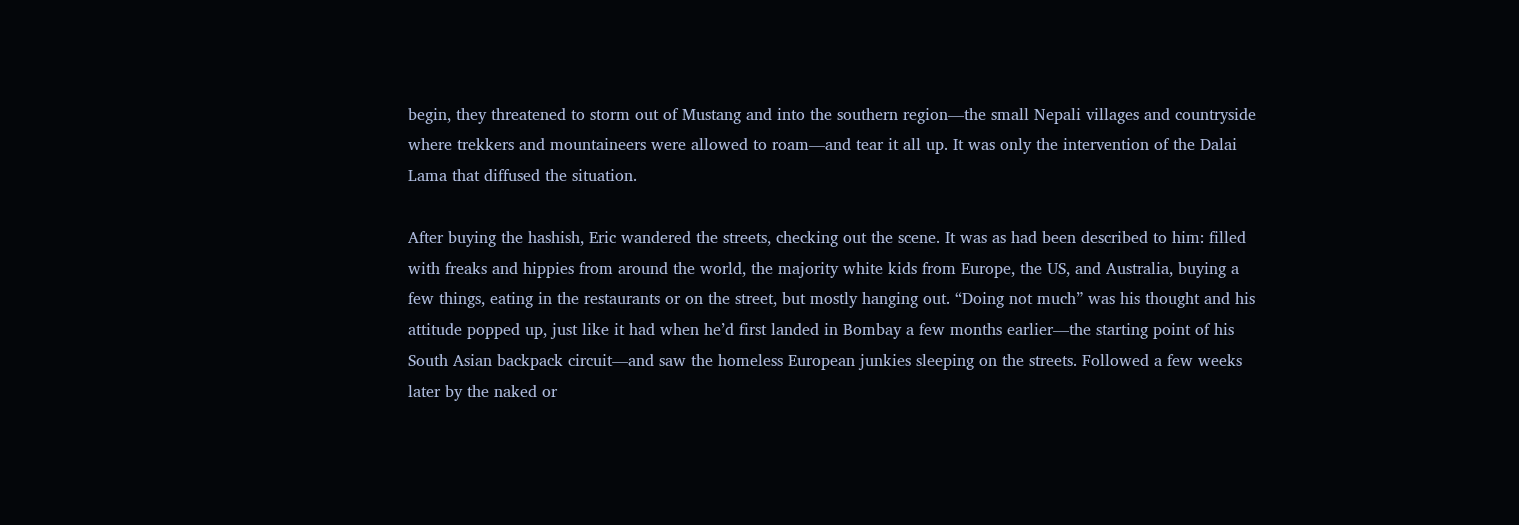begin, they threatened to storm out of Mustang and into the southern region—the small Nepali villages and countryside where trekkers and mountaineers were allowed to roam—and tear it all up. It was only the intervention of the Dalai Lama that diffused the situation.

After buying the hashish, Eric wandered the streets, checking out the scene. It was as had been described to him: filled with freaks and hippies from around the world, the majority white kids from Europe, the US, and Australia, buying a few things, eating in the restaurants or on the street, but mostly hanging out. “Doing not much” was his thought and his attitude popped up, just like it had when he’d first landed in Bombay a few months earlier—the starting point of his South Asian backpack circuit—and saw the homeless European junkies sleeping on the streets. Followed a few weeks later by the naked or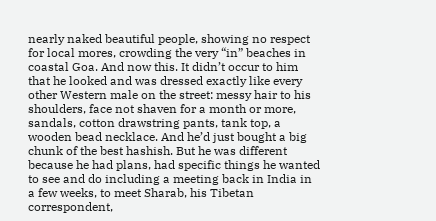nearly naked beautiful people, showing no respect for local mores, crowding the very “in” beaches in coastal Goa. And now this. It didn’t occur to him that he looked and was dressed exactly like every other Western male on the street: messy hair to his shoulders, face not shaven for a month or more, sandals, cotton drawstring pants, tank top, a wooden bead necklace. And he’d just bought a big chunk of the best hashish. But he was different because he had plans, had specific things he wanted to see and do including a meeting back in India in a few weeks, to meet Sharab, his Tibetan correspondent,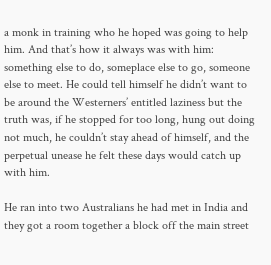a monk in training who he hoped was going to help him. And that’s how it always was with him: something else to do, someplace else to go, someone else to meet. He could tell himself he didn’t want to be around the Westerners’ entitled laziness but the truth was, if he stopped for too long, hung out doing not much, he couldn’t stay ahead of himself, and the perpetual unease he felt these days would catch up with him.

He ran into two Australians he had met in India and they got a room together a block off the main street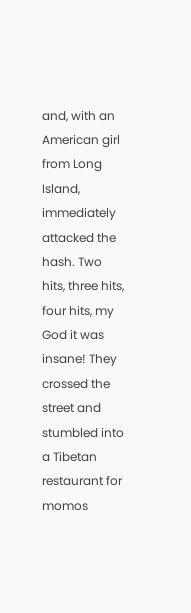and, with an American girl from Long Island, immediately attacked the hash. Two hits, three hits, four hits, my God it was insane! They crossed the street and stumbled into a Tibetan restaurant for momos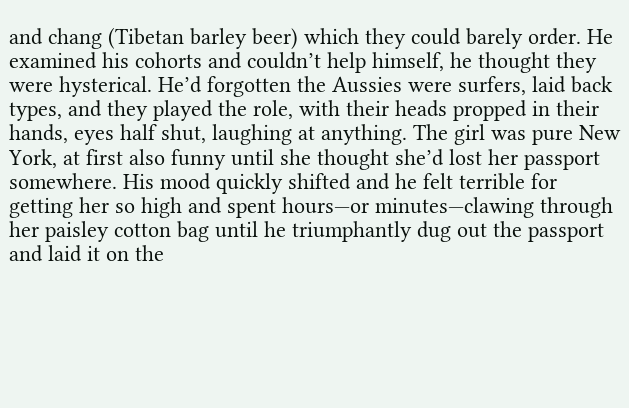and chang (Tibetan barley beer) which they could barely order. He examined his cohorts and couldn’t help himself, he thought they were hysterical. He’d forgotten the Aussies were surfers, laid back types, and they played the role, with their heads propped in their hands, eyes half shut, laughing at anything. The girl was pure New York, at first also funny until she thought she’d lost her passport somewhere. His mood quickly shifted and he felt terrible for getting her so high and spent hours—or minutes—clawing through her paisley cotton bag until he triumphantly dug out the passport and laid it on the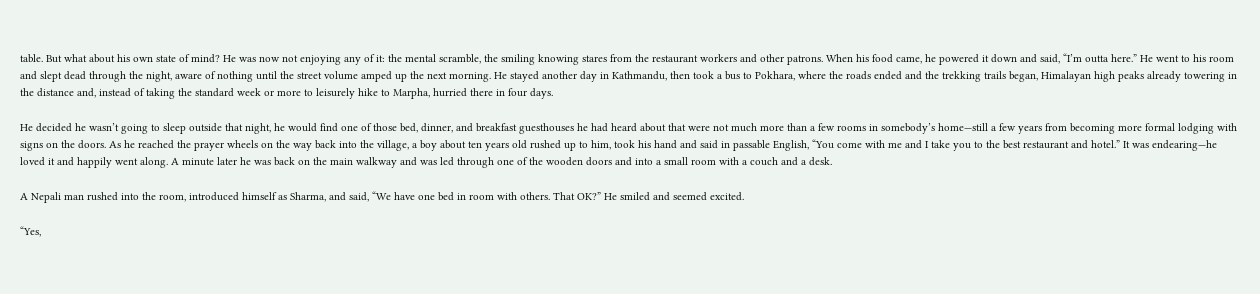table. But what about his own state of mind? He was now not enjoying any of it: the mental scramble, the smiling knowing stares from the restaurant workers and other patrons. When his food came, he powered it down and said, “I’m outta here.” He went to his room and slept dead through the night, aware of nothing until the street volume amped up the next morning. He stayed another day in Kathmandu, then took a bus to Pokhara, where the roads ended and the trekking trails began, Himalayan high peaks already towering in the distance and, instead of taking the standard week or more to leisurely hike to Marpha, hurried there in four days.

He decided he wasn’t going to sleep outside that night, he would find one of those bed, dinner, and breakfast guesthouses he had heard about that were not much more than a few rooms in somebody’s home—still a few years from becoming more formal lodging with signs on the doors. As he reached the prayer wheels on the way back into the village, a boy about ten years old rushed up to him, took his hand and said in passable English, “You come with me and I take you to the best restaurant and hotel.” It was endearing—he loved it and happily went along. A minute later he was back on the main walkway and was led through one of the wooden doors and into a small room with a couch and a desk.

A Nepali man rushed into the room, introduced himself as Sharma, and said, “We have one bed in room with others. That OK?” He smiled and seemed excited.

“Yes,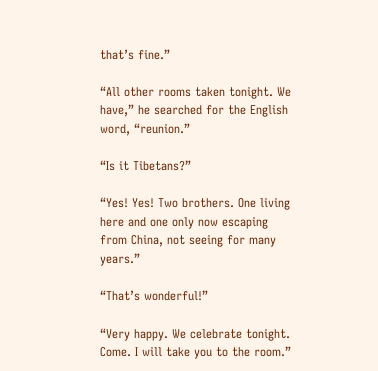that’s fine.”

“All other rooms taken tonight. We have,” he searched for the English word, “reunion.”

“Is it Tibetans?”

“Yes! Yes! Two brothers. One living here and one only now escaping from China, not seeing for many years.”

“That’s wonderful!”

“Very happy. We celebrate tonight. Come. I will take you to the room.”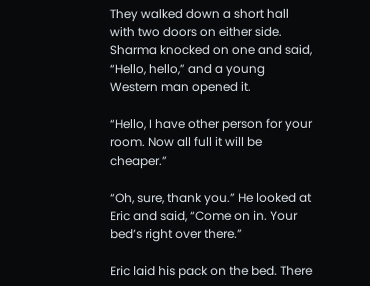They walked down a short hall with two doors on either side. Sharma knocked on one and said, “Hello, hello,” and a young Western man opened it.

“Hello, I have other person for your room. Now all full it will be cheaper.”

“Oh, sure, thank you.” He looked at Eric and said, “Come on in. Your bed’s right over there.”

Eric laid his pack on the bed. There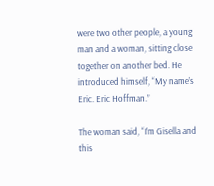were two other people, a young man and a woman, sitting close together on another bed. He introduced himself, “My name’s Eric. Eric Hoffman.”

The woman said, “I’m Gisella and this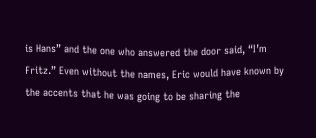is Hans” and the one who answered the door said, “I’m Fritz.” Even without the names, Eric would have known by the accents that he was going to be sharing the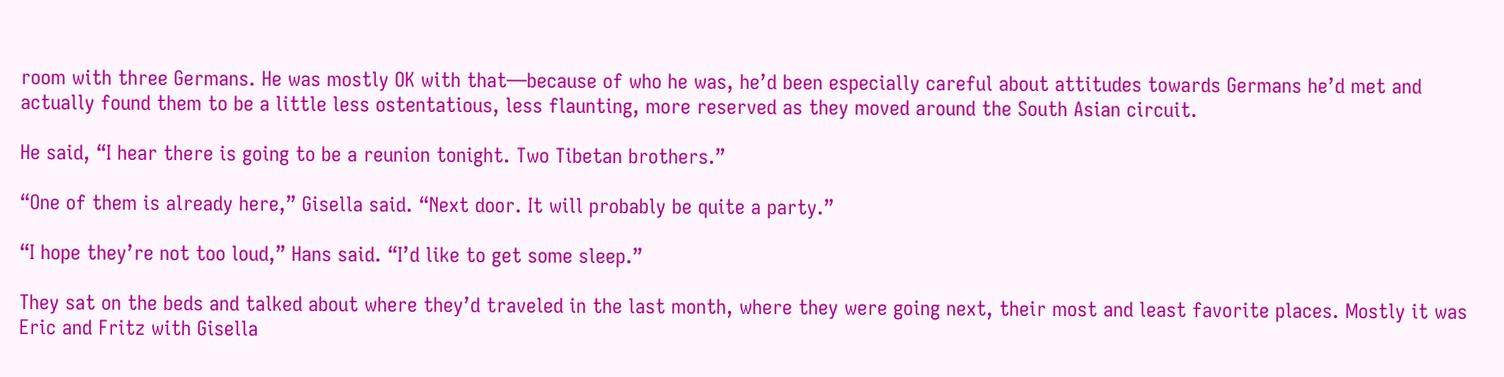room with three Germans. He was mostly OK with that—because of who he was, he’d been especially careful about attitudes towards Germans he’d met and actually found them to be a little less ostentatious, less flaunting, more reserved as they moved around the South Asian circuit.

He said, “I hear there is going to be a reunion tonight. Two Tibetan brothers.”

“One of them is already here,” Gisella said. “Next door. It will probably be quite a party.”

“I hope they’re not too loud,” Hans said. “I’d like to get some sleep.”

They sat on the beds and talked about where they’d traveled in the last month, where they were going next, their most and least favorite places. Mostly it was Eric and Fritz with Gisella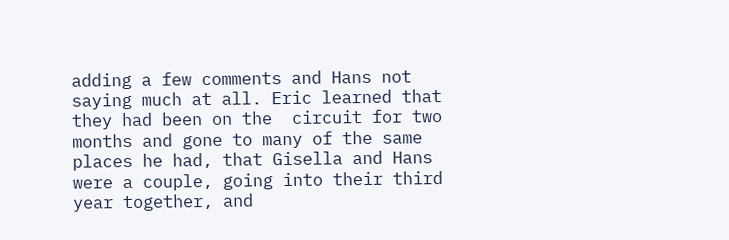adding a few comments and Hans not saying much at all. Eric learned that they had been on the  circuit for two months and gone to many of the same places he had, that Gisella and Hans were a couple, going into their third year together, and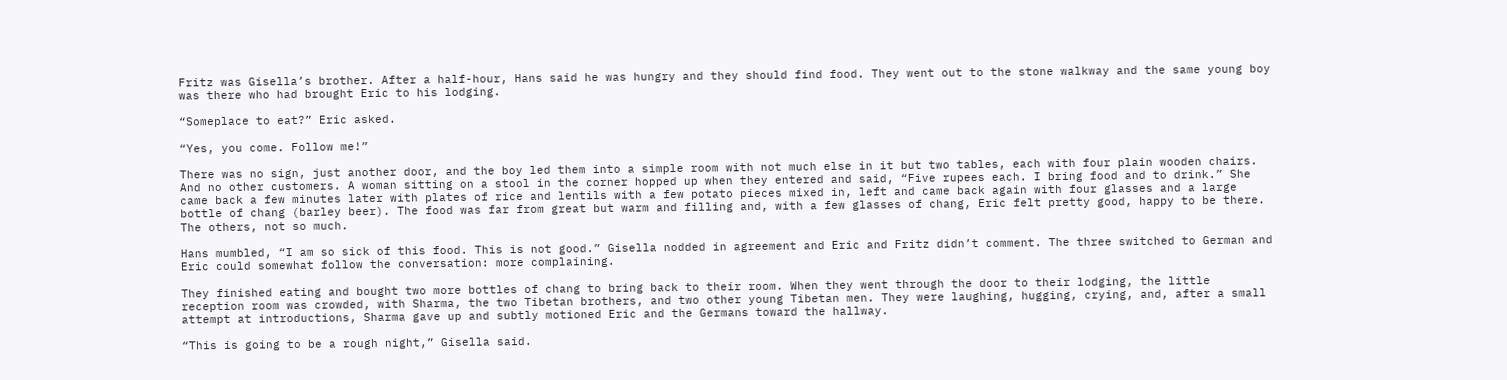Fritz was Gisella’s brother. After a half-hour, Hans said he was hungry and they should find food. They went out to the stone walkway and the same young boy was there who had brought Eric to his lodging.

“Someplace to eat?” Eric asked.

“Yes, you come. Follow me!”

There was no sign, just another door, and the boy led them into a simple room with not much else in it but two tables, each with four plain wooden chairs. And no other customers. A woman sitting on a stool in the corner hopped up when they entered and said, “Five rupees each. I bring food and to drink.” She came back a few minutes later with plates of rice and lentils with a few potato pieces mixed in, left and came back again with four glasses and a large bottle of chang (barley beer). The food was far from great but warm and filling and, with a few glasses of chang, Eric felt pretty good, happy to be there. The others, not so much.

Hans mumbled, “I am so sick of this food. This is not good.” Gisella nodded in agreement and Eric and Fritz didn’t comment. The three switched to German and Eric could somewhat follow the conversation: more complaining.

They finished eating and bought two more bottles of chang to bring back to their room. When they went through the door to their lodging, the little reception room was crowded, with Sharma, the two Tibetan brothers, and two other young Tibetan men. They were laughing, hugging, crying, and, after a small attempt at introductions, Sharma gave up and subtly motioned Eric and the Germans toward the hallway.

“This is going to be a rough night,” Gisella said.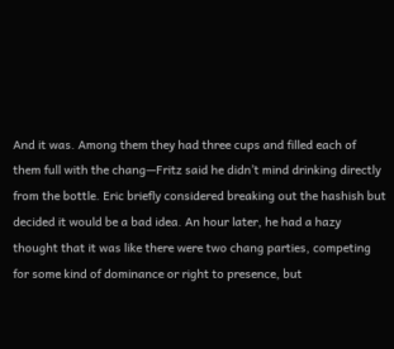And it was. Among them they had three cups and filled each of them full with the chang—Fritz said he didn’t mind drinking directly from the bottle. Eric briefly considered breaking out the hashish but decided it would be a bad idea. An hour later, he had a hazy thought that it was like there were two chang parties, competing for some kind of dominance or right to presence, but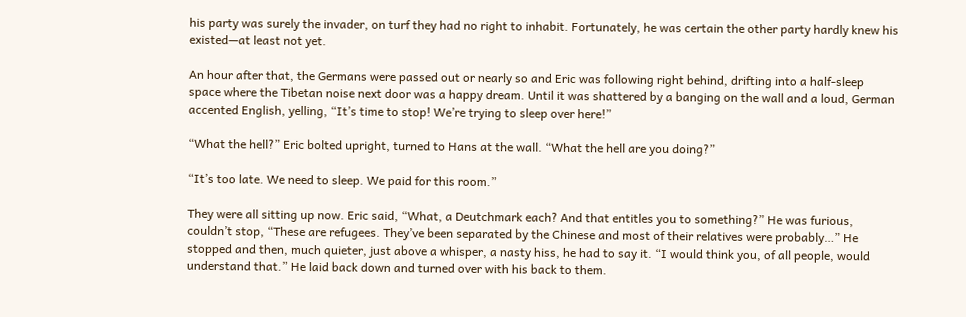his party was surely the invader, on turf they had no right to inhabit. Fortunately, he was certain the other party hardly knew his existed—at least not yet.

An hour after that, the Germans were passed out or nearly so and Eric was following right behind, drifting into a half-sleep space where the Tibetan noise next door was a happy dream. Until it was shattered by a banging on the wall and a loud, German accented English, yelling, “It’s time to stop! We’re trying to sleep over here!”

“What the hell?” Eric bolted upright, turned to Hans at the wall. “What the hell are you doing?”

“It’s too late. We need to sleep. We paid for this room.”

They were all sitting up now. Eric said, “What, a Deutchmark each? And that entitles you to something?” He was furious, couldn’t stop, “These are refugees. They’ve been separated by the Chinese and most of their relatives were probably…” He stopped and then, much quieter, just above a whisper, a nasty hiss, he had to say it. “I would think you, of all people, would understand that.” He laid back down and turned over with his back to them.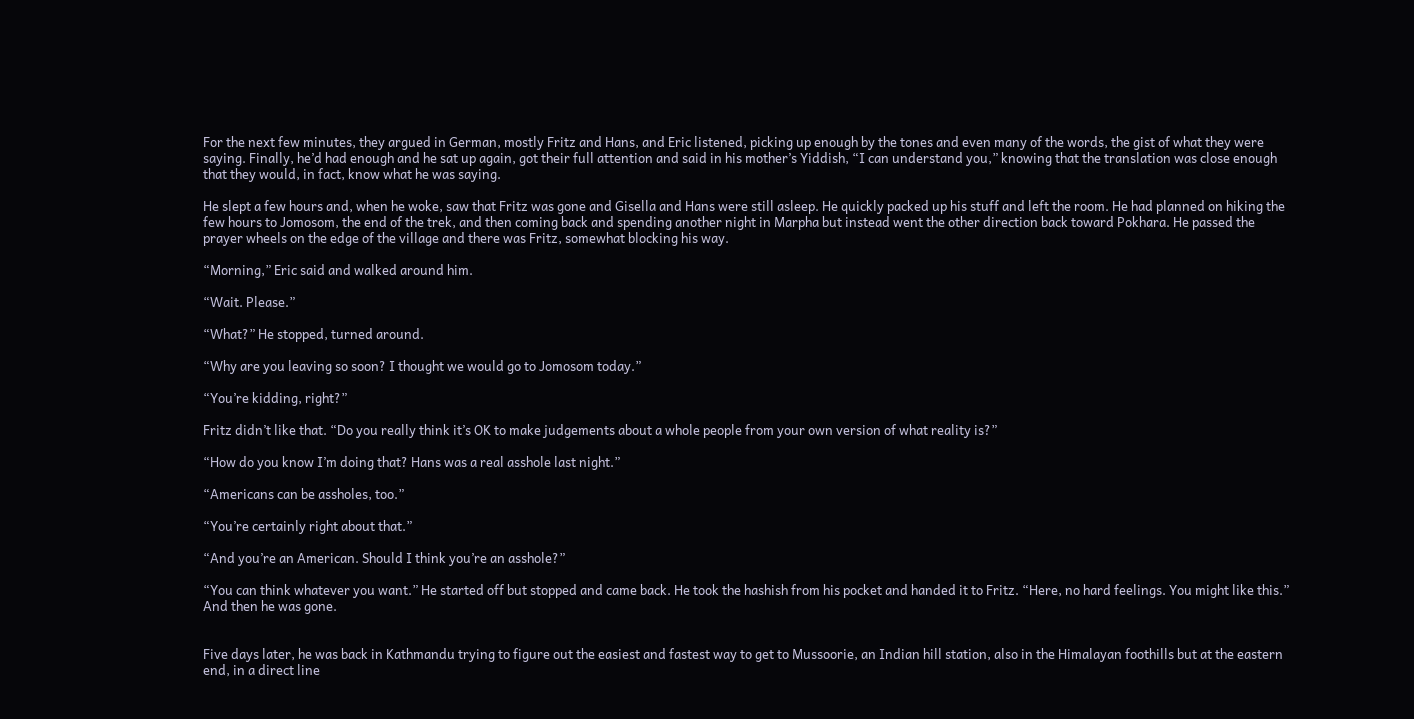For the next few minutes, they argued in German, mostly Fritz and Hans, and Eric listened, picking up enough by the tones and even many of the words, the gist of what they were saying. Finally, he’d had enough and he sat up again, got their full attention and said in his mother’s Yiddish, “I can understand you,” knowing that the translation was close enough that they would, in fact, know what he was saying.

He slept a few hours and, when he woke, saw that Fritz was gone and Gisella and Hans were still asleep. He quickly packed up his stuff and left the room. He had planned on hiking the few hours to Jomosom, the end of the trek, and then coming back and spending another night in Marpha but instead went the other direction back toward Pokhara. He passed the prayer wheels on the edge of the village and there was Fritz, somewhat blocking his way.

“Morning,” Eric said and walked around him.

“Wait. Please.”

“What?” He stopped, turned around.

“Why are you leaving so soon? I thought we would go to Jomosom today.”

“You’re kidding, right?”

Fritz didn’t like that. “Do you really think it’s OK to make judgements about a whole people from your own version of what reality is?”

“How do you know I’m doing that? Hans was a real asshole last night.”

“Americans can be assholes, too.”

“You’re certainly right about that.”

“And you’re an American. Should I think you’re an asshole?”

“You can think whatever you want.” He started off but stopped and came back. He took the hashish from his pocket and handed it to Fritz. “Here, no hard feelings. You might like this.” And then he was gone.


Five days later, he was back in Kathmandu trying to figure out the easiest and fastest way to get to Mussoorie, an Indian hill station, also in the Himalayan foothills but at the eastern end, in a direct line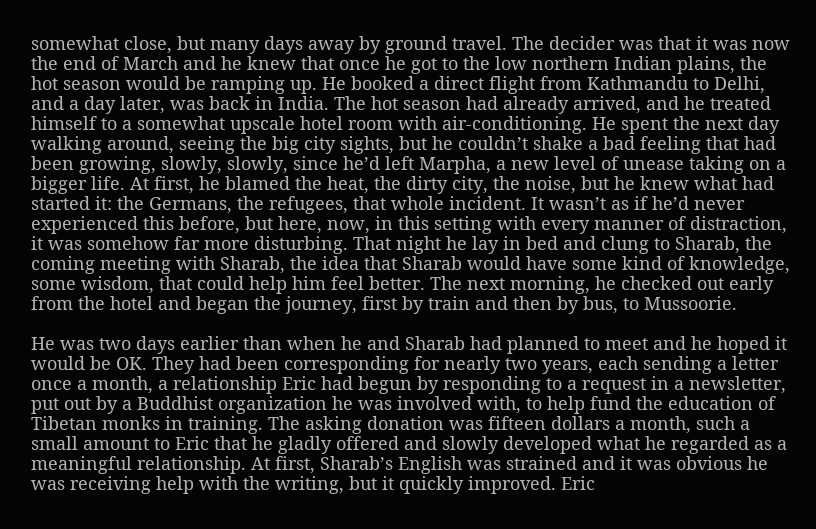somewhat close, but many days away by ground travel. The decider was that it was now the end of March and he knew that once he got to the low northern Indian plains, the hot season would be ramping up. He booked a direct flight from Kathmandu to Delhi, and a day later, was back in India. The hot season had already arrived, and he treated himself to a somewhat upscale hotel room with air-conditioning. He spent the next day walking around, seeing the big city sights, but he couldn’t shake a bad feeling that had been growing, slowly, slowly, since he’d left Marpha, a new level of unease taking on a bigger life. At first, he blamed the heat, the dirty city, the noise, but he knew what had started it: the Germans, the refugees, that whole incident. It wasn’t as if he’d never experienced this before, but here, now, in this setting with every manner of distraction, it was somehow far more disturbing. That night he lay in bed and clung to Sharab, the coming meeting with Sharab, the idea that Sharab would have some kind of knowledge, some wisdom, that could help him feel better. The next morning, he checked out early from the hotel and began the journey, first by train and then by bus, to Mussoorie.

He was two days earlier than when he and Sharab had planned to meet and he hoped it would be OK. They had been corresponding for nearly two years, each sending a letter once a month, a relationship Eric had begun by responding to a request in a newsletter, put out by a Buddhist organization he was involved with, to help fund the education of Tibetan monks in training. The asking donation was fifteen dollars a month, such a small amount to Eric that he gladly offered and slowly developed what he regarded as a meaningful relationship. At first, Sharab’s English was strained and it was obvious he was receiving help with the writing, but it quickly improved. Eric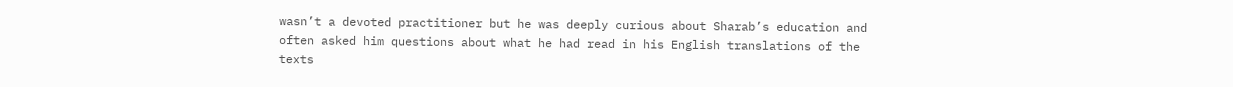wasn’t a devoted practitioner but he was deeply curious about Sharab’s education and often asked him questions about what he had read in his English translations of the texts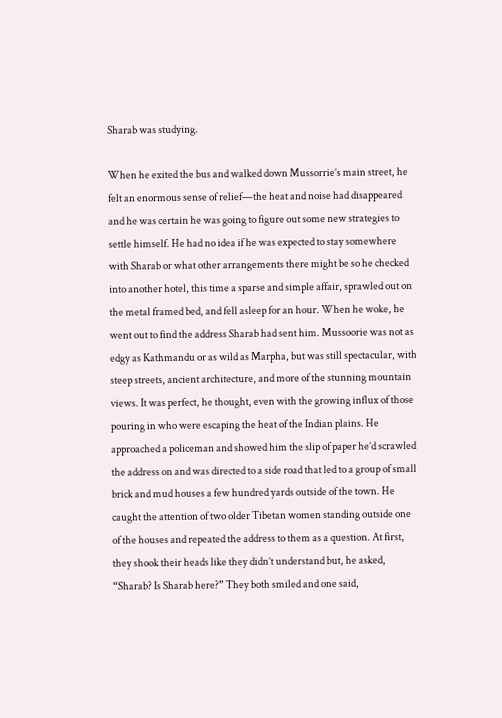Sharab was studying.

When he exited the bus and walked down Mussorrie’s main street, he felt an enormous sense of relief—the heat and noise had disappeared and he was certain he was going to figure out some new strategies to settle himself. He had no idea if he was expected to stay somewhere with Sharab or what other arrangements there might be so he checked into another hotel, this time a sparse and simple affair, sprawled out on the metal framed bed, and fell asleep for an hour. When he woke, he went out to find the address Sharab had sent him. Mussoorie was not as edgy as Kathmandu or as wild as Marpha, but was still spectacular, with steep streets, ancient architecture, and more of the stunning mountain views. It was perfect, he thought, even with the growing influx of those pouring in who were escaping the heat of the Indian plains. He approached a policeman and showed him the slip of paper he’d scrawled the address on and was directed to a side road that led to a group of small brick and mud houses a few hundred yards outside of the town. He caught the attention of two older Tibetan women standing outside one of the houses and repeated the address to them as a question. At first, they shook their heads like they didn’t understand but, he asked, “Sharab? Is Sharab here?” They both smiled and one said,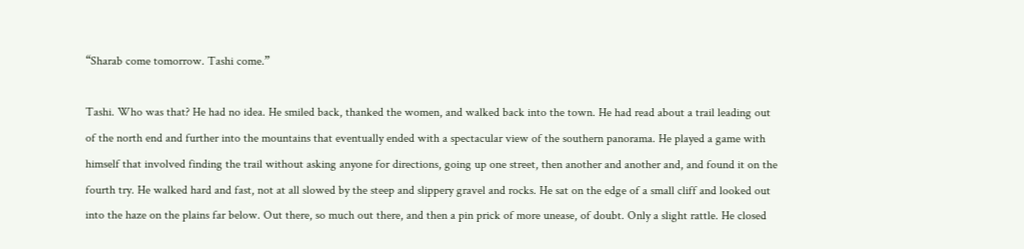“Sharab come tomorrow. Tashi come.”

Tashi. Who was that? He had no idea. He smiled back, thanked the women, and walked back into the town. He had read about a trail leading out of the north end and further into the mountains that eventually ended with a spectacular view of the southern panorama. He played a game with himself that involved finding the trail without asking anyone for directions, going up one street, then another and another and, and found it on the fourth try. He walked hard and fast, not at all slowed by the steep and slippery gravel and rocks. He sat on the edge of a small cliff and looked out into the haze on the plains far below. Out there, so much out there, and then a pin prick of more unease, of doubt. Only a slight rattle. He closed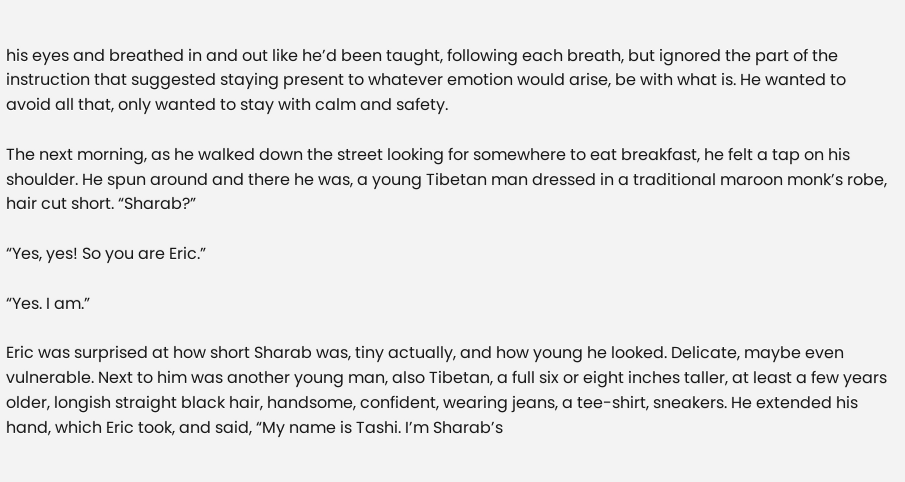his eyes and breathed in and out like he’d been taught, following each breath, but ignored the part of the instruction that suggested staying present to whatever emotion would arise, be with what is. He wanted to avoid all that, only wanted to stay with calm and safety.

The next morning, as he walked down the street looking for somewhere to eat breakfast, he felt a tap on his shoulder. He spun around and there he was, a young Tibetan man dressed in a traditional maroon monk’s robe, hair cut short. “Sharab?”

“Yes, yes! So you are Eric.”

“Yes. I am.”

Eric was surprised at how short Sharab was, tiny actually, and how young he looked. Delicate, maybe even vulnerable. Next to him was another young man, also Tibetan, a full six or eight inches taller, at least a few years older, longish straight black hair, handsome, confident, wearing jeans, a tee-shirt, sneakers. He extended his hand, which Eric took, and said, “My name is Tashi. I’m Sharab’s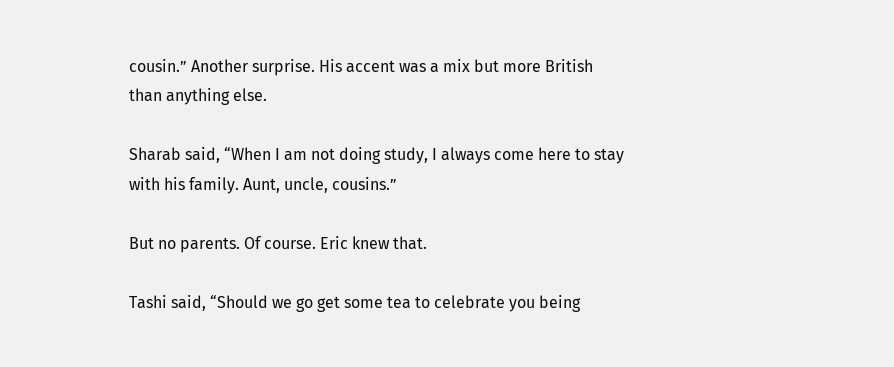cousin.” Another surprise. His accent was a mix but more British than anything else.

Sharab said, “When I am not doing study, I always come here to stay with his family. Aunt, uncle, cousins.”

But no parents. Of course. Eric knew that.

Tashi said, “Should we go get some tea to celebrate you being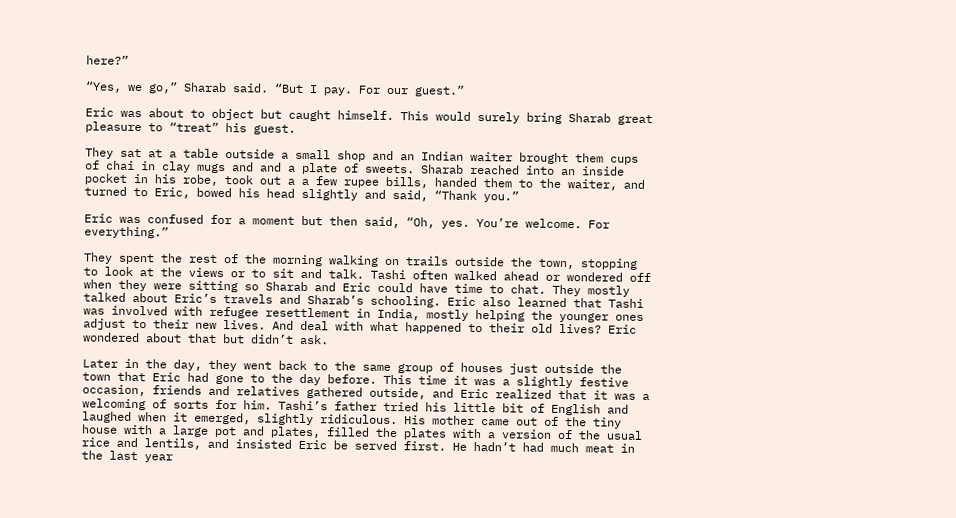here?”

“Yes, we go,” Sharab said. “But I pay. For our guest.”

Eric was about to object but caught himself. This would surely bring Sharab great pleasure to “treat” his guest.

They sat at a table outside a small shop and an Indian waiter brought them cups of chai in clay mugs and and a plate of sweets. Sharab reached into an inside pocket in his robe, took out a a few rupee bills, handed them to the waiter, and turned to Eric, bowed his head slightly and said, “Thank you.”

Eric was confused for a moment but then said, “Oh, yes. You’re welcome. For everything.”

They spent the rest of the morning walking on trails outside the town, stopping to look at the views or to sit and talk. Tashi often walked ahead or wondered off when they were sitting so Sharab and Eric could have time to chat. They mostly talked about Eric’s travels and Sharab’s schooling. Eric also learned that Tashi was involved with refugee resettlement in India, mostly helping the younger ones adjust to their new lives. And deal with what happened to their old lives? Eric wondered about that but didn’t ask.

Later in the day, they went back to the same group of houses just outside the town that Eric had gone to the day before. This time it was a slightly festive occasion, friends and relatives gathered outside, and Eric realized that it was a welcoming of sorts for him. Tashi’s father tried his little bit of English and laughed when it emerged, slightly ridiculous. His mother came out of the tiny house with a large pot and plates, filled the plates with a version of the usual rice and lentils, and insisted Eric be served first. He hadn’t had much meat in the last year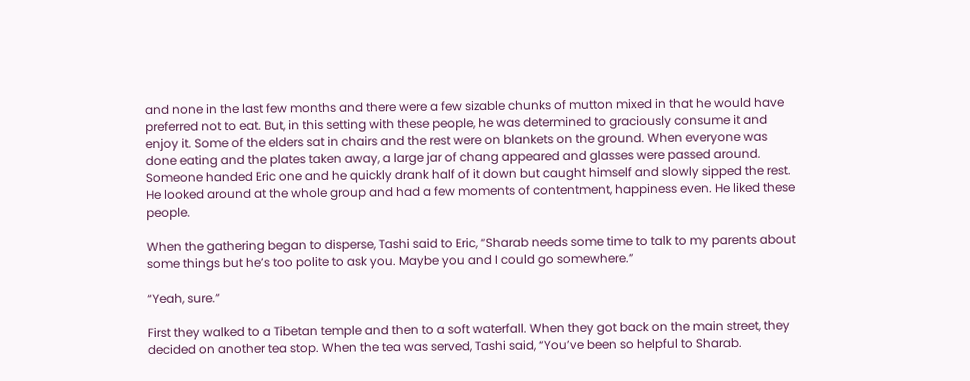and none in the last few months and there were a few sizable chunks of mutton mixed in that he would have preferred not to eat. But, in this setting with these people, he was determined to graciously consume it and enjoy it. Some of the elders sat in chairs and the rest were on blankets on the ground. When everyone was done eating and the plates taken away, a large jar of chang appeared and glasses were passed around. Someone handed Eric one and he quickly drank half of it down but caught himself and slowly sipped the rest. He looked around at the whole group and had a few moments of contentment, happiness even. He liked these people.

When the gathering began to disperse, Tashi said to Eric, “Sharab needs some time to talk to my parents about some things but he’s too polite to ask you. Maybe you and I could go somewhere.”

“Yeah, sure.”

First they walked to a Tibetan temple and then to a soft waterfall. When they got back on the main street, they decided on another tea stop. When the tea was served, Tashi said, “You’ve been so helpful to Sharab.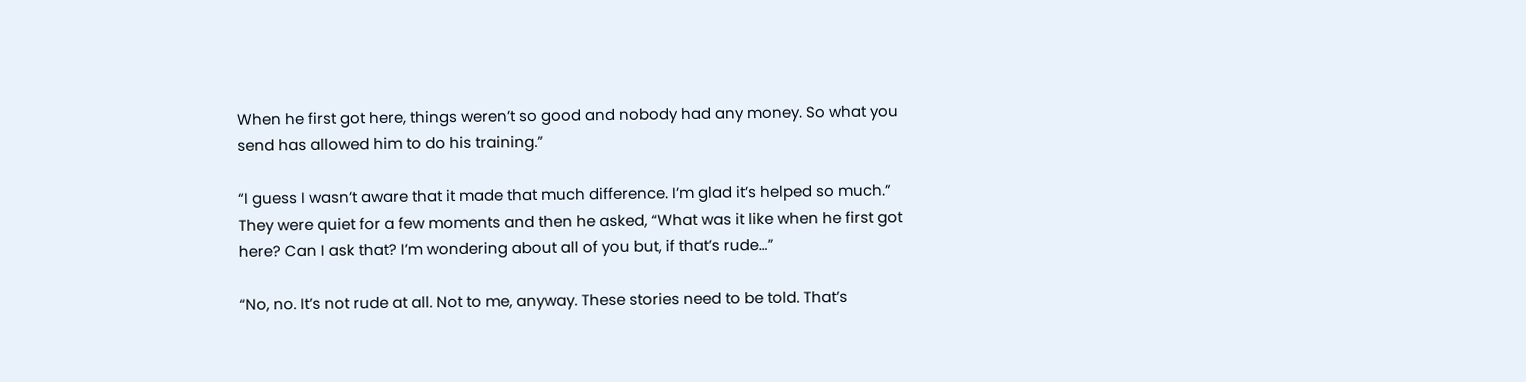When he first got here, things weren’t so good and nobody had any money. So what you send has allowed him to do his training.”

“I guess I wasn’t aware that it made that much difference. I’m glad it’s helped so much.” They were quiet for a few moments and then he asked, “What was it like when he first got here? Can I ask that? I’m wondering about all of you but, if that’s rude…”

“No, no. It’s not rude at all. Not to me, anyway. These stories need to be told. That’s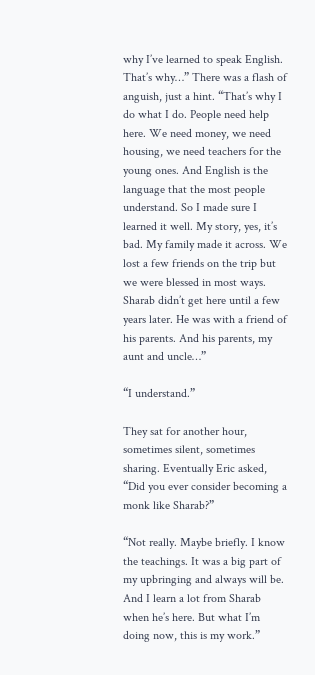why I’ve learned to speak English. That’s why…” There was a flash of anguish, just a hint. “That’s why I do what I do. People need help here. We need money, we need housing, we need teachers for the young ones. And English is the language that the most people understand. So I made sure I learned it well. My story, yes, it’s bad. My family made it across. We lost a few friends on the trip but we were blessed in most ways. Sharab didn’t get here until a few years later. He was with a friend of his parents. And his parents, my aunt and uncle…”

“I understand.”

They sat for another hour, sometimes silent, sometimes sharing. Eventually Eric asked, “Did you ever consider becoming a monk like Sharab?”

“Not really. Maybe briefly. I know the teachings. It was a big part of my upbringing and always will be. And I learn a lot from Sharab when he’s here. But what I’m doing now, this is my work.”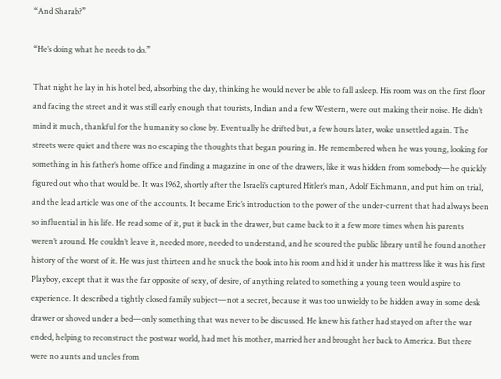“And Sharab?”

“He’s doing what he needs to do.”

That night he lay in his hotel bed, absorbing the day, thinking he would never be able to fall asleep. His room was on the first floor and facing the street and it was still early enough that tourists, Indian and a few Western, were out making their noise. He didn’t mind it much, thankful for the humanity so close by. Eventually he drifted but, a few hours later, woke unsettled again. The streets were quiet and there was no escaping the thoughts that began pouring in. He remembered when he was young, looking for something in his father’s home office and finding a magazine in one of the drawers, like it was hidden from somebody—he quickly figured out who that would be. It was 1962, shortly after the Israeli’s captured Hitler’s man, Adolf Eichmann, and put him on trial, and the lead article was one of the accounts. It became Eric’s introduction to the power of the under-current that had always been so influential in his life. He read some of it, put it back in the drawer, but came back to it a few more times when his parents weren’t around. He couldn’t leave it, needed more, needed to understand, and he scoured the public library until he found another history of the worst of it. He was just thirteen and he snuck the book into his room and hid it under his mattress like it was his first Playboy, except that it was the far opposite of sexy, of desire, of anything related to something a young teen would aspire to experience. It described a tightly closed family subject—not a secret, because it was too unwieldy to be hidden away in some desk drawer or shoved under a bed—only something that was never to be discussed. He knew his father had stayed on after the war ended, helping to reconstruct the postwar world, had met his mother, married her and brought her back to America. But there were no aunts and uncles from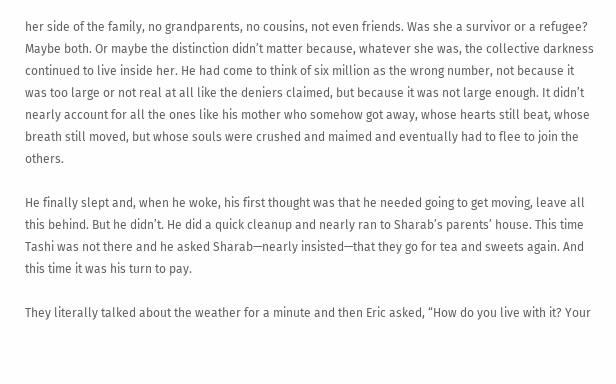her side of the family, no grandparents, no cousins, not even friends. Was she a survivor or a refugee? Maybe both. Or maybe the distinction didn’t matter because, whatever she was, the collective darkness continued to live inside her. He had come to think of six million as the wrong number, not because it was too large or not real at all like the deniers claimed, but because it was not large enough. It didn’t nearly account for all the ones like his mother who somehow got away, whose hearts still beat, whose breath still moved, but whose souls were crushed and maimed and eventually had to flee to join the others.

He finally slept and, when he woke, his first thought was that he needed going to get moving, leave all this behind. But he didn’t. He did a quick cleanup and nearly ran to Sharab’s parents’ house. This time Tashi was not there and he asked Sharab—nearly insisted—that they go for tea and sweets again. And this time it was his turn to pay.

They literally talked about the weather for a minute and then Eric asked, “How do you live with it? Your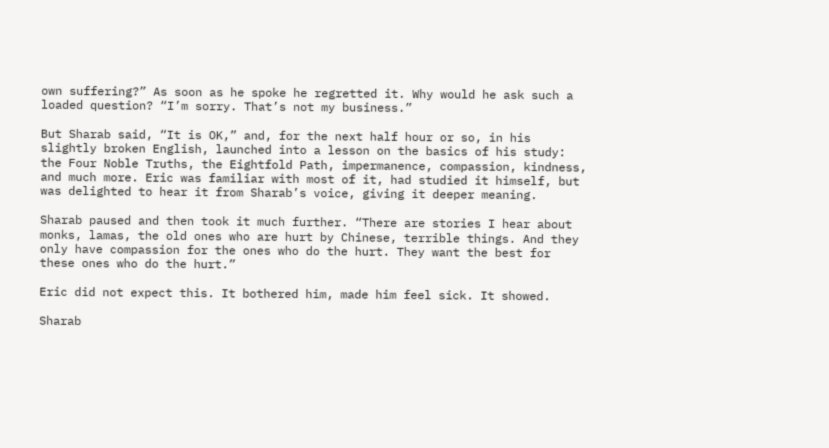own suffering?” As soon as he spoke he regretted it. Why would he ask such a loaded question? “I’m sorry. That’s not my business.”

But Sharab said, “It is OK,” and, for the next half hour or so, in his slightly broken English, launched into a lesson on the basics of his study: the Four Noble Truths, the Eightfold Path, impermanence, compassion, kindness, and much more. Eric was familiar with most of it, had studied it himself, but was delighted to hear it from Sharab’s voice, giving it deeper meaning.

Sharab paused and then took it much further. “There are stories I hear about monks, lamas, the old ones who are hurt by Chinese, terrible things. And they only have compassion for the ones who do the hurt. They want the best for these ones who do the hurt.”

Eric did not expect this. It bothered him, made him feel sick. It showed.

Sharab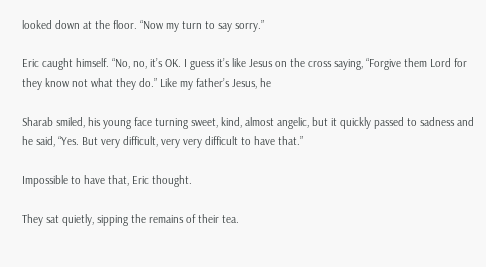looked down at the floor. “Now my turn to say sorry.”

Eric caught himself. “No, no, it’s OK. I guess it’s like Jesus on the cross saying, “Forgive them Lord for they know not what they do.” Like my father’s Jesus, he

Sharab smiled, his young face turning sweet, kind, almost angelic, but it quickly passed to sadness and he said, “Yes. But very difficult, very very difficult to have that.”

Impossible to have that, Eric thought.

They sat quietly, sipping the remains of their tea.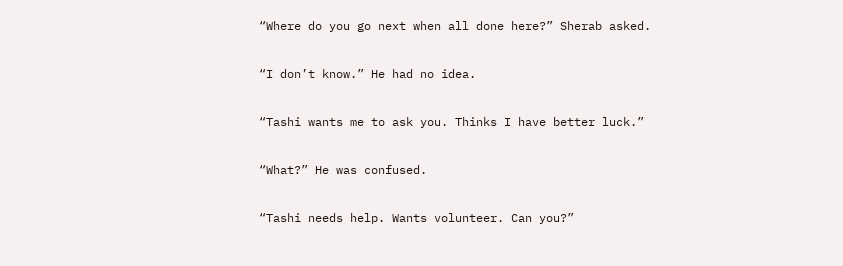“Where do you go next when all done here?” Sherab asked.

“I don’t know.” He had no idea.

“Tashi wants me to ask you. Thinks I have better luck.”

“What?” He was confused.

“Tashi needs help. Wants volunteer. Can you?”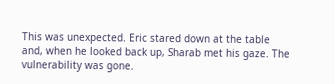This was unexpected. Eric stared down at the table and, when he looked back up, Sharab met his gaze. The vulnerability was gone.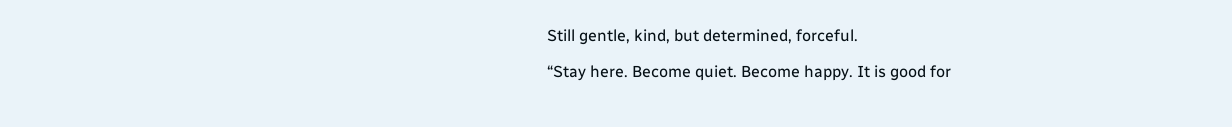Still gentle, kind, but determined, forceful.

“Stay here. Become quiet. Become happy. It is good for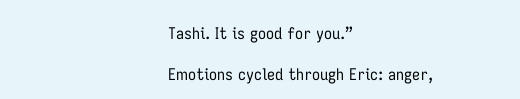Tashi. It is good for you.”

Emotions cycled through Eric: anger,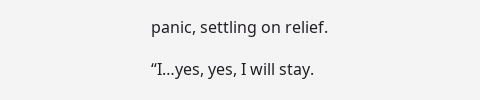panic, settling on relief.

“I…yes, yes, I will stay.